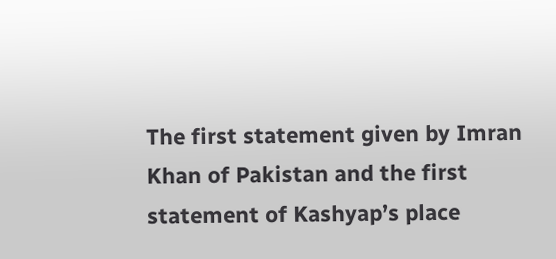The first statement given by Imran Khan of Pakistan and the first statement of Kashyap’s place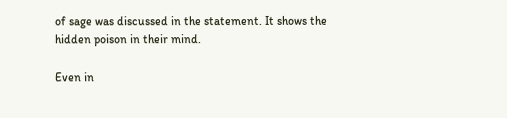of sage was discussed in the statement. It shows the hidden poison in their mind.

Even in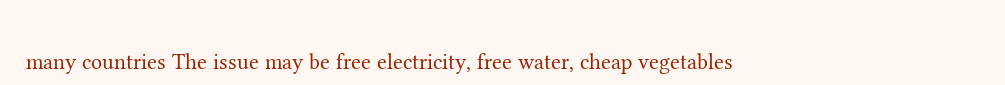many countries The issue may be free electricity, free water, cheap vegetables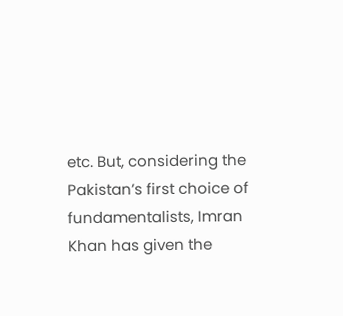etc. But, considering the Pakistan’s first choice of fundamentalists, Imran Khan has given the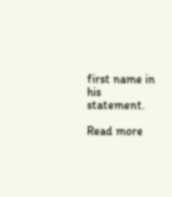first name in his statement.

Read more